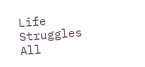Life Struggles All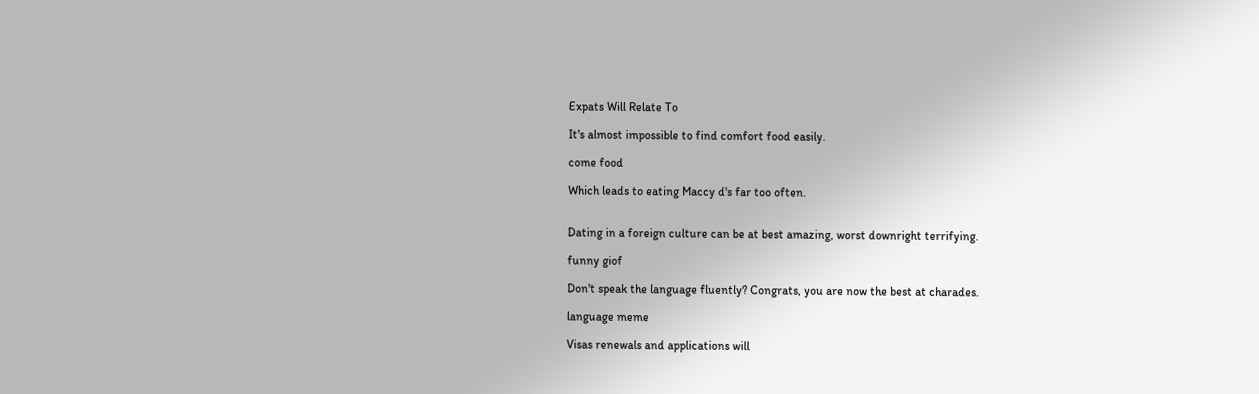Expats Will Relate To

It's almost impossible to find comfort food easily.

come food

Which leads to eating Maccy d's far too often.


Dating in a foreign culture can be at best amazing, worst downright terrifying.

funny giof

Don't speak the language fluently? Congrats, you are now the best at charades.

language meme

Visas renewals and applications will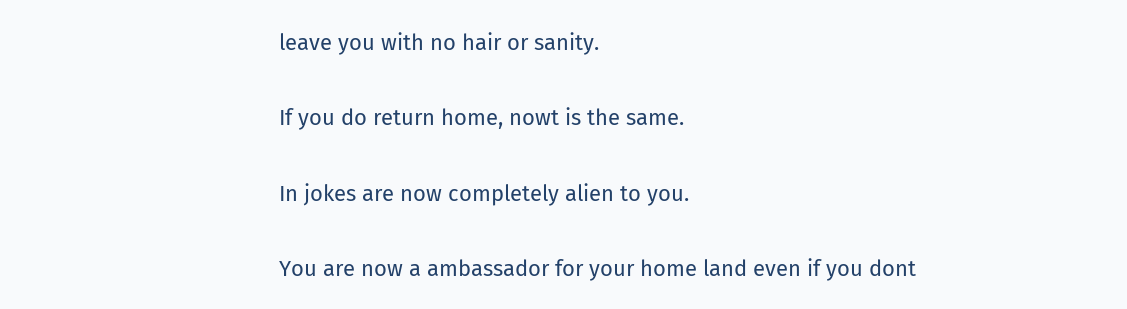leave you with no hair or sanity.


If you do return home, nowt is the same.


In jokes are now completely alien to you.


You are now a ambassador for your home land even if you dont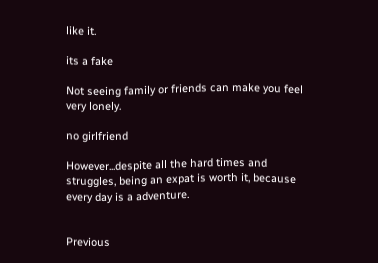like it.

its a fake

Not seeing family or friends can make you feel very lonely.

no girlfriend

However...despite all the hard times and struggles, being an expat is worth it, because every day is a adventure.


Previous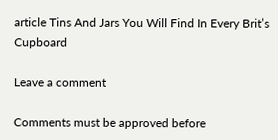article Tins And Jars You Will Find In Every Brit’s Cupboard

Leave a comment

Comments must be approved before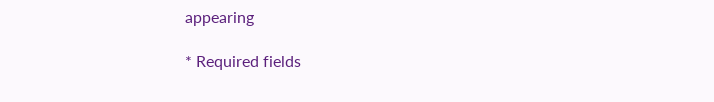appearing

* Required fields